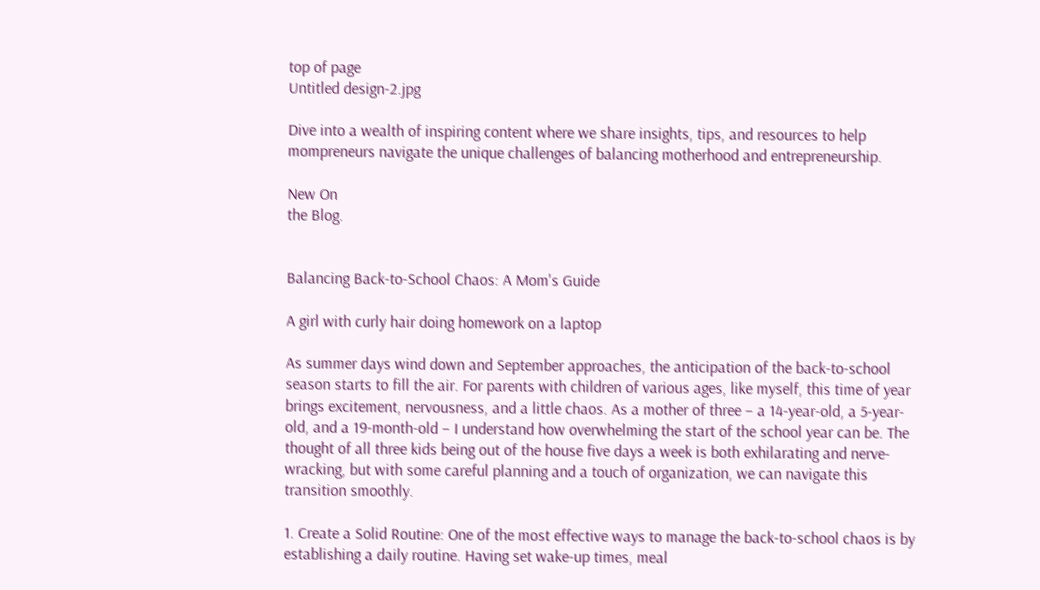top of page
Untitled design-2.jpg

Dive into a wealth of inspiring content where we share insights, tips, and resources to help mompreneurs navigate the unique challenges of balancing motherhood and entrepreneurship.

New On
the Blog.


Balancing Back-to-School Chaos: A Mom's Guide

A girl with curly hair doing homework on a laptop

As summer days wind down and September approaches, the anticipation of the back-to-school season starts to fill the air. For parents with children of various ages, like myself, this time of year brings excitement, nervousness, and a little chaos. As a mother of three – a 14-year-old, a 5-year-old, and a 19-month-old – I understand how overwhelming the start of the school year can be. The thought of all three kids being out of the house five days a week is both exhilarating and nerve-wracking, but with some careful planning and a touch of organization, we can navigate this transition smoothly.

1. Create a Solid Routine: One of the most effective ways to manage the back-to-school chaos is by establishing a daily routine. Having set wake-up times, meal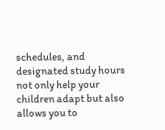schedules, and designated study hours not only help your children adapt but also allows you to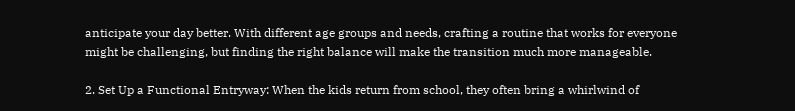anticipate your day better. With different age groups and needs, crafting a routine that works for everyone might be challenging, but finding the right balance will make the transition much more manageable.

2. Set Up a Functional Entryway: When the kids return from school, they often bring a whirlwind of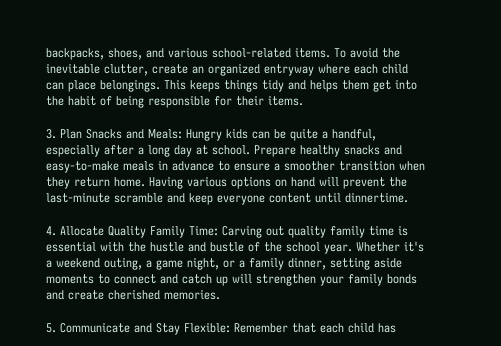backpacks, shoes, and various school-related items. To avoid the inevitable clutter, create an organized entryway where each child can place belongings. This keeps things tidy and helps them get into the habit of being responsible for their items.

3. Plan Snacks and Meals: Hungry kids can be quite a handful, especially after a long day at school. Prepare healthy snacks and easy-to-make meals in advance to ensure a smoother transition when they return home. Having various options on hand will prevent the last-minute scramble and keep everyone content until dinnertime.

4. Allocate Quality Family Time: Carving out quality family time is essential with the hustle and bustle of the school year. Whether it's a weekend outing, a game night, or a family dinner, setting aside moments to connect and catch up will strengthen your family bonds and create cherished memories.

5. Communicate and Stay Flexible: Remember that each child has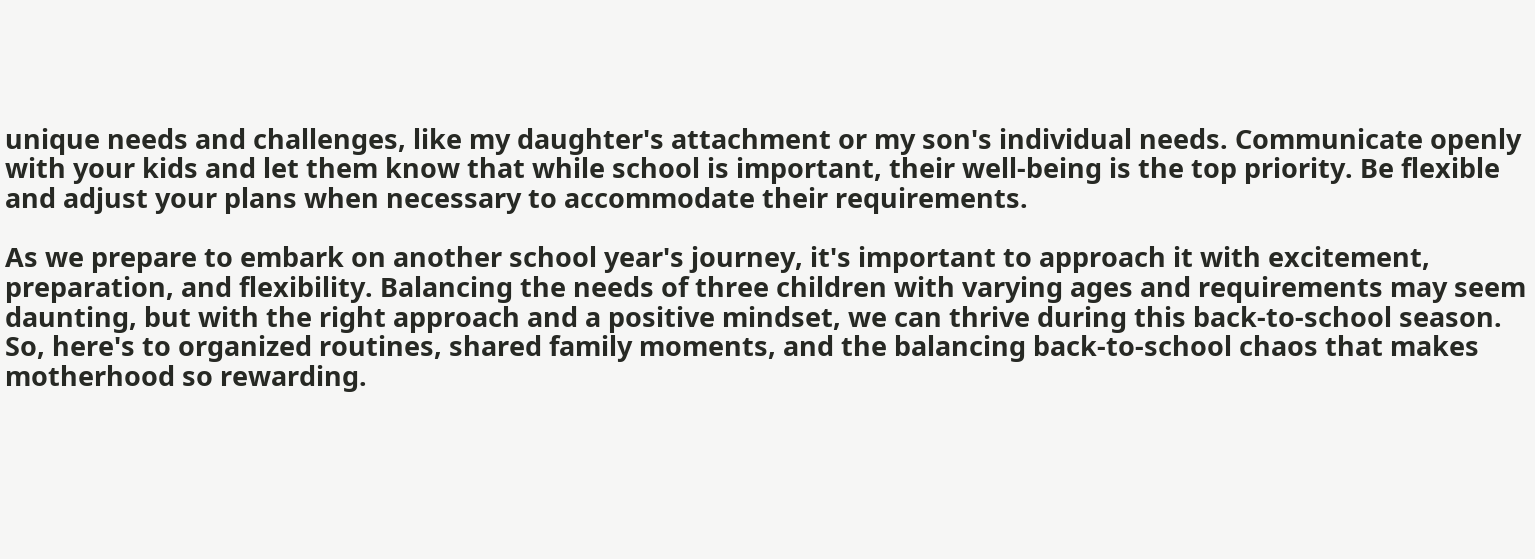unique needs and challenges, like my daughter's attachment or my son's individual needs. Communicate openly with your kids and let them know that while school is important, their well-being is the top priority. Be flexible and adjust your plans when necessary to accommodate their requirements.

As we prepare to embark on another school year's journey, it's important to approach it with excitement, preparation, and flexibility. Balancing the needs of three children with varying ages and requirements may seem daunting, but with the right approach and a positive mindset, we can thrive during this back-to-school season. So, here's to organized routines, shared family moments, and the balancing back-to-school chaos that makes motherhood so rewarding.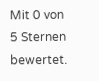Mit 0 von 5 Sternen bewertet.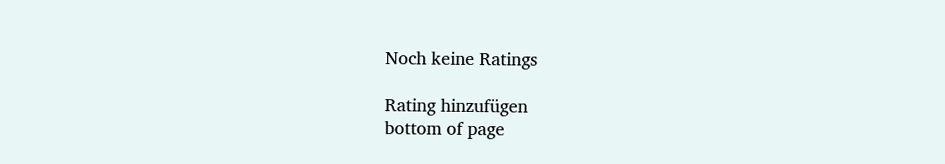Noch keine Ratings

Rating hinzufügen
bottom of page